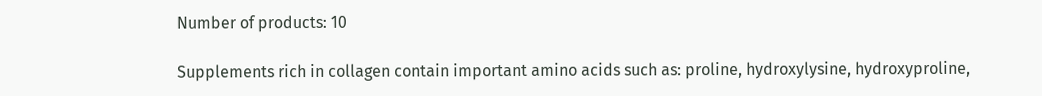Number of products: 10

Supplements rich in collagen contain important amino acids such as: proline, hydroxylysine, hydroxyproline,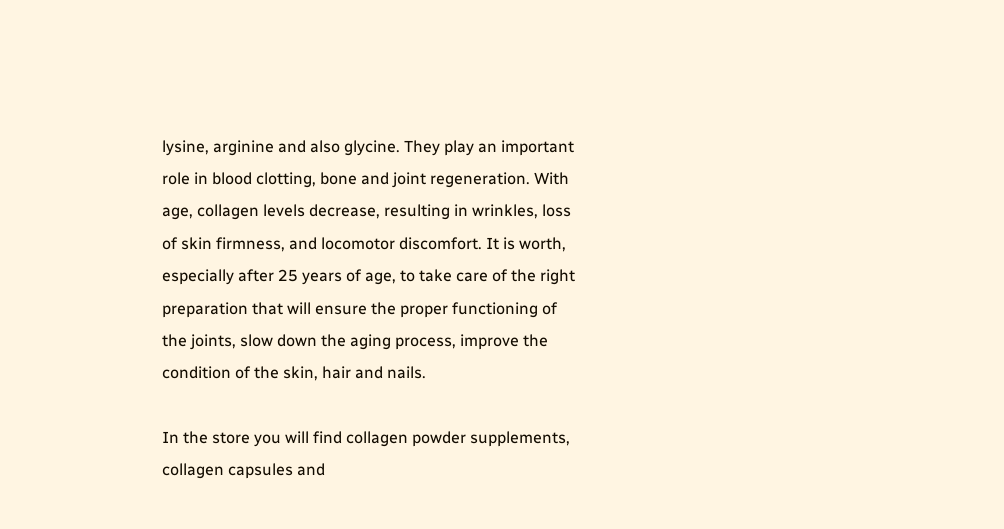lysine, arginine and also glycine. They play an important role in blood clotting, bone and joint regeneration. With age, collagen levels decrease, resulting in wrinkles, loss of skin firmness, and locomotor discomfort. It is worth, especially after 25 years of age, to take care of the right preparation that will ensure the proper functioning of the joints, slow down the aging process, improve the condition of the skin, hair and nails.

In the store you will find collagen powder supplements, collagen capsules and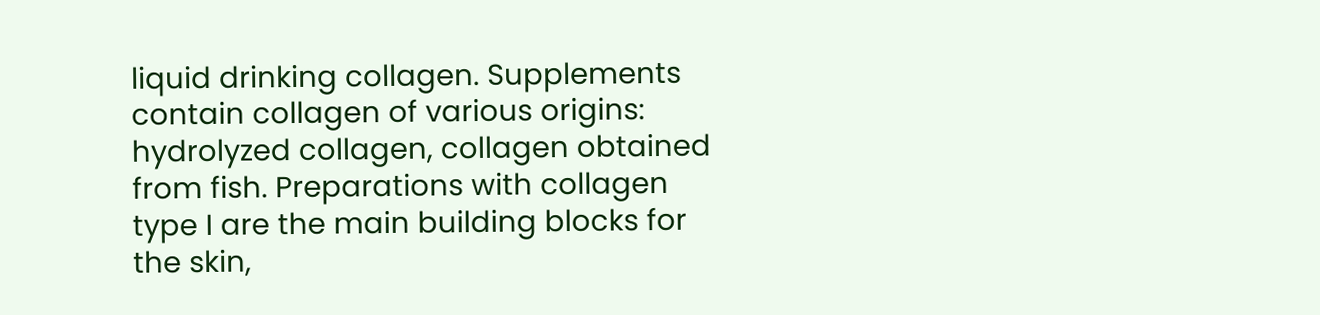liquid drinking collagen. Supplements contain collagen of various origins: hydrolyzed collagen, collagen obtained from fish. Preparations with collagen type I are the main building blocks for the skin,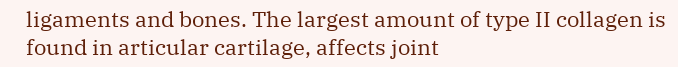ligaments and bones. The largest amount of type II collagen is found in articular cartilage, affects joint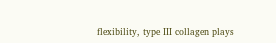flexibility, type III collagen plays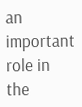an important role in the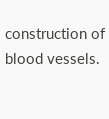construction of blood vessels.